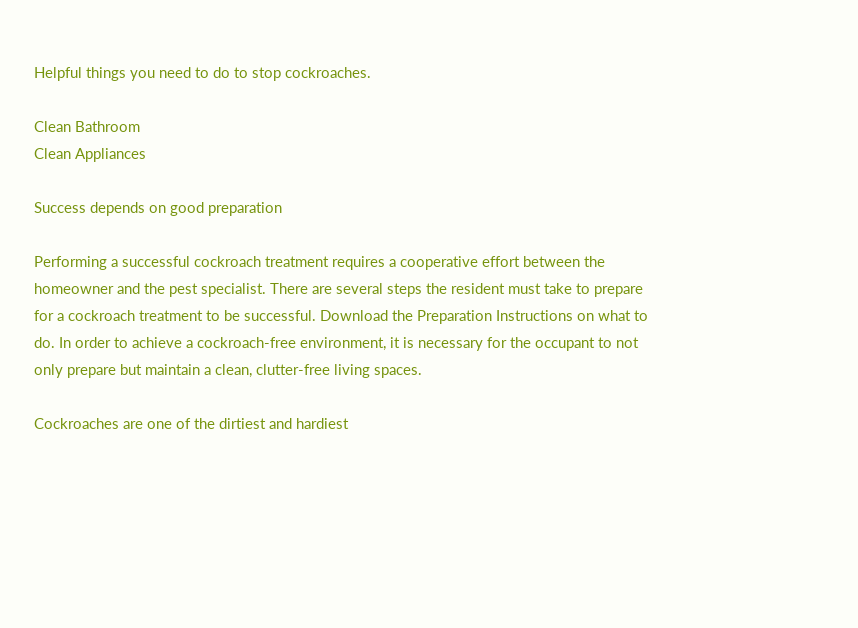Helpful things you need to do to stop cockroaches.

Clean Bathroom
Clean Appliances

Success depends on good preparation

Performing a successful cockroach treatment requires a cooperative effort between the homeowner and the pest specialist. There are several steps the resident must take to prepare for a cockroach treatment to be successful. Download the Preparation Instructions on what to do. In order to achieve a cockroach-free environment, it is necessary for the occupant to not only prepare but maintain a clean, clutter-free living spaces.

Cockroaches are one of the dirtiest and hardiest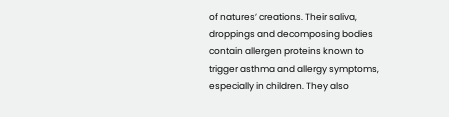of natures’ creations. Their saliva, droppings and decomposing bodies contain allergen proteins known to trigger asthma and allergy symptoms, especially in children. They also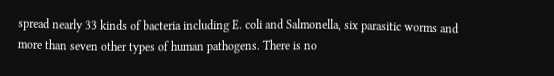spread nearly 33 kinds of bacteria including E. coli and Salmonella, six parasitic worms and more than seven other types of human pathogens. There is no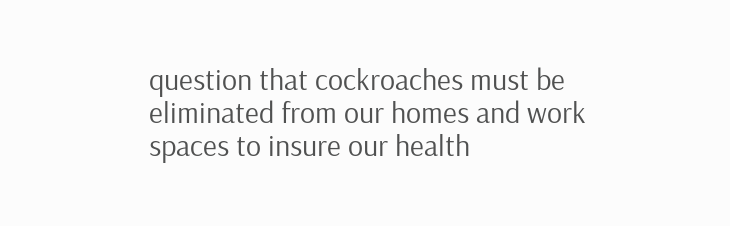question that cockroaches must be eliminated from our homes and work spaces to insure our health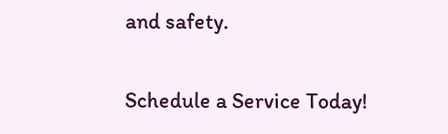and safety.

Schedule a Service Today!